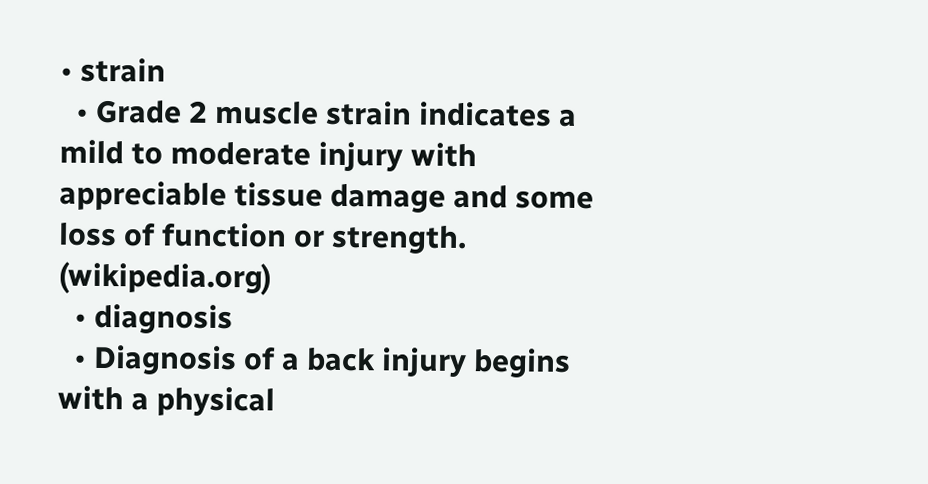• strain
  • Grade 2 muscle strain indicates a mild to moderate injury with appreciable tissue damage and some loss of function or strength. (wikipedia.org)
  • diagnosis
  • Diagnosis of a back injury begins with a physical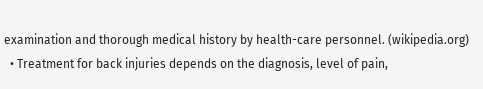examination and thorough medical history by health-care personnel. (wikipedia.org)
  • Treatment for back injuries depends on the diagnosis, level of pain,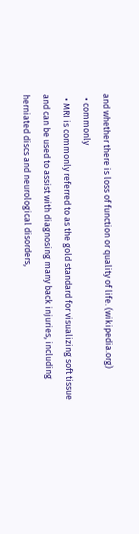and whether there is loss of function or quality of life. (wikipedia.org)
  • commonly
  • MRI is commonly referred to as the gold standard for visualizing soft tissue and can be used to assist with diagnosing many back injuries, including herniated discs and neurological disorders,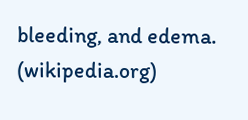bleeding, and edema. (wikipedia.org)